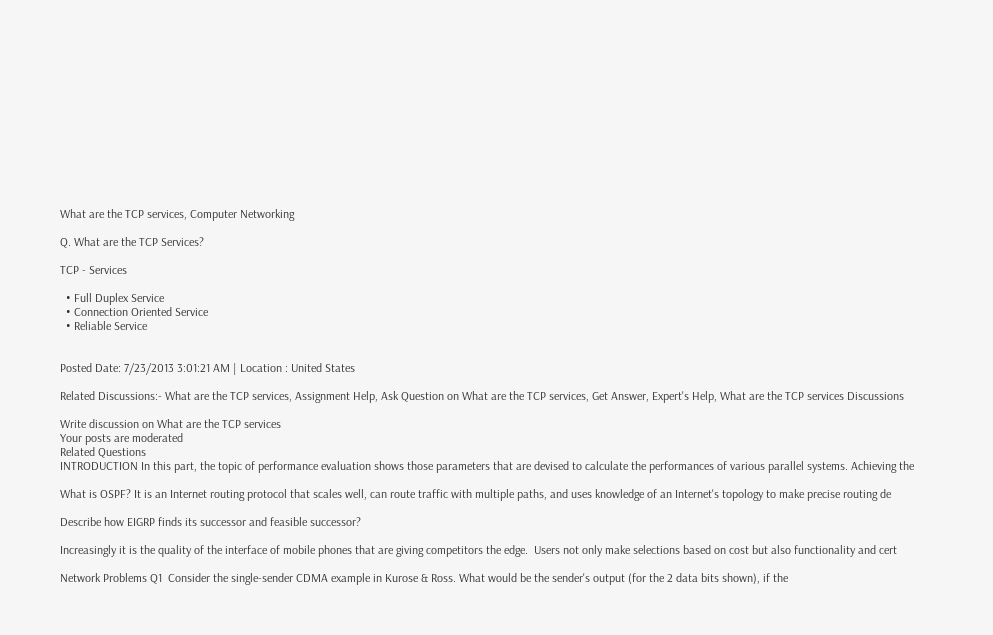What are the TCP services, Computer Networking

Q. What are the TCP Services?

TCP - Services

  • Full Duplex Service
  • Connection Oriented Service
  • Reliable Service


Posted Date: 7/23/2013 3:01:21 AM | Location : United States

Related Discussions:- What are the TCP services, Assignment Help, Ask Question on What are the TCP services, Get Answer, Expert's Help, What are the TCP services Discussions

Write discussion on What are the TCP services
Your posts are moderated
Related Questions
INTRODUCTION In this part, the topic of performance evaluation shows those parameters that are devised to calculate the performances of various parallel systems. Achieving the

What is OSPF? It is an Internet routing protocol that scales well, can route traffic with multiple paths, and uses knowledge of an Internet's topology to make precise routing de

Describe how EIGRP finds its successor and feasible successor?

Increasingly it is the quality of the interface of mobile phones that are giving competitors the edge.  Users not only make selections based on cost but also functionality and cert

Network Problems Q1  Consider the single-sender CDMA example in Kurose & Ross. What would be the sender's output (for the 2 data bits shown), if the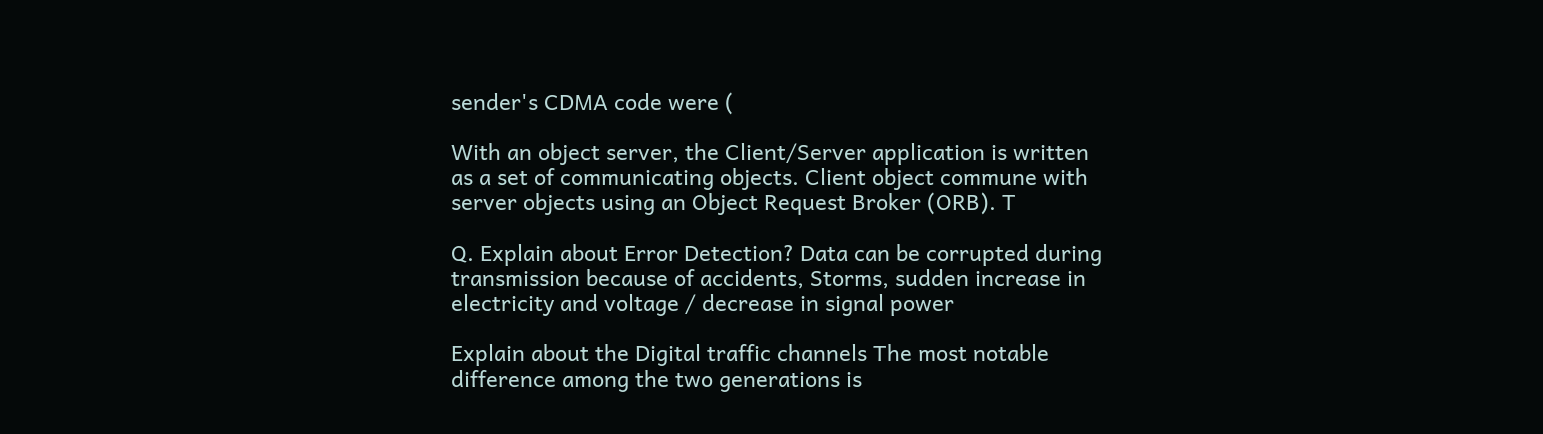sender's CDMA code were (

With an object server, the Client/Server application is written as a set of communicating objects. Client object commune with server objects using an Object Request Broker (ORB). T

Q. Explain about Error Detection? Data can be corrupted during transmission because of accidents, Storms, sudden increase in electricity and voltage / decrease in signal power

Explain about the Digital traffic channels The most notable difference among the two generations is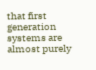that first generation systems are almost purely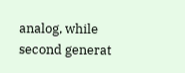analog, while second generat